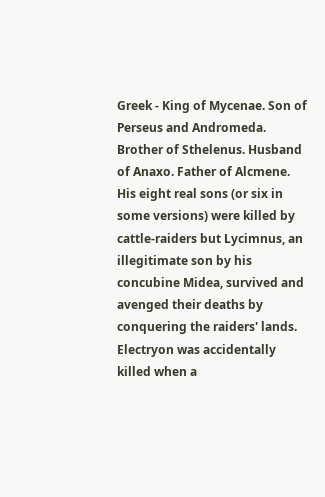Greek - King of Mycenae. Son of Perseus and Andromeda. Brother of Sthelenus. Husband of Anaxo. Father of Alcmene. His eight real sons (or six in some versions) were killed by cattle-raiders but Lycimnus, an illegitimate son by his concubine Midea, survived and avenged their deaths by conquering the raiders' lands. Electryon was accidentally killed when a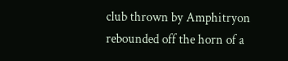club thrown by Amphitryon rebounded off the horn of a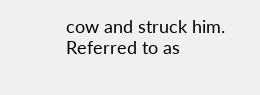cow and struck him. Referred to as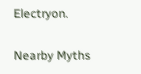Electryon.

Nearby Myths